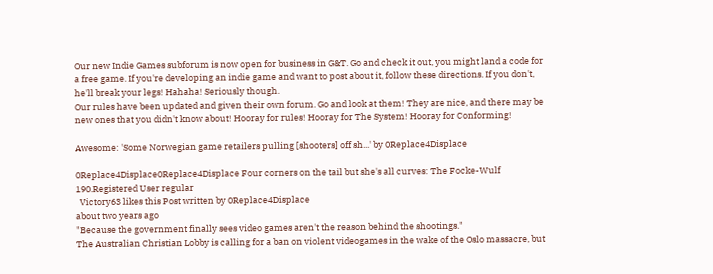Our new Indie Games subforum is now open for business in G&T. Go and check it out, you might land a code for a free game. If you're developing an indie game and want to post about it, follow these directions. If you don't, he'll break your legs! Hahaha! Seriously though.
Our rules have been updated and given their own forum. Go and look at them! They are nice, and there may be new ones that you didn't know about! Hooray for rules! Hooray for The System! Hooray for Conforming!

Awesome: 'Some Norwegian game retailers pulling [shooters] off sh...' by 0Replace4Displace

0Replace4Displace0Replace4Displace Four corners on the tail but she's all curves: The Focke-Wulf 190.Registered User regular
  Victory63 likes this Post written by 0Replace4Displace
about two years ago
"Because the government finally sees video games aren't the reason behind the shootings."
The Australian Christian Lobby is calling for a ban on violent videogames in the wake of the Oslo massacre, but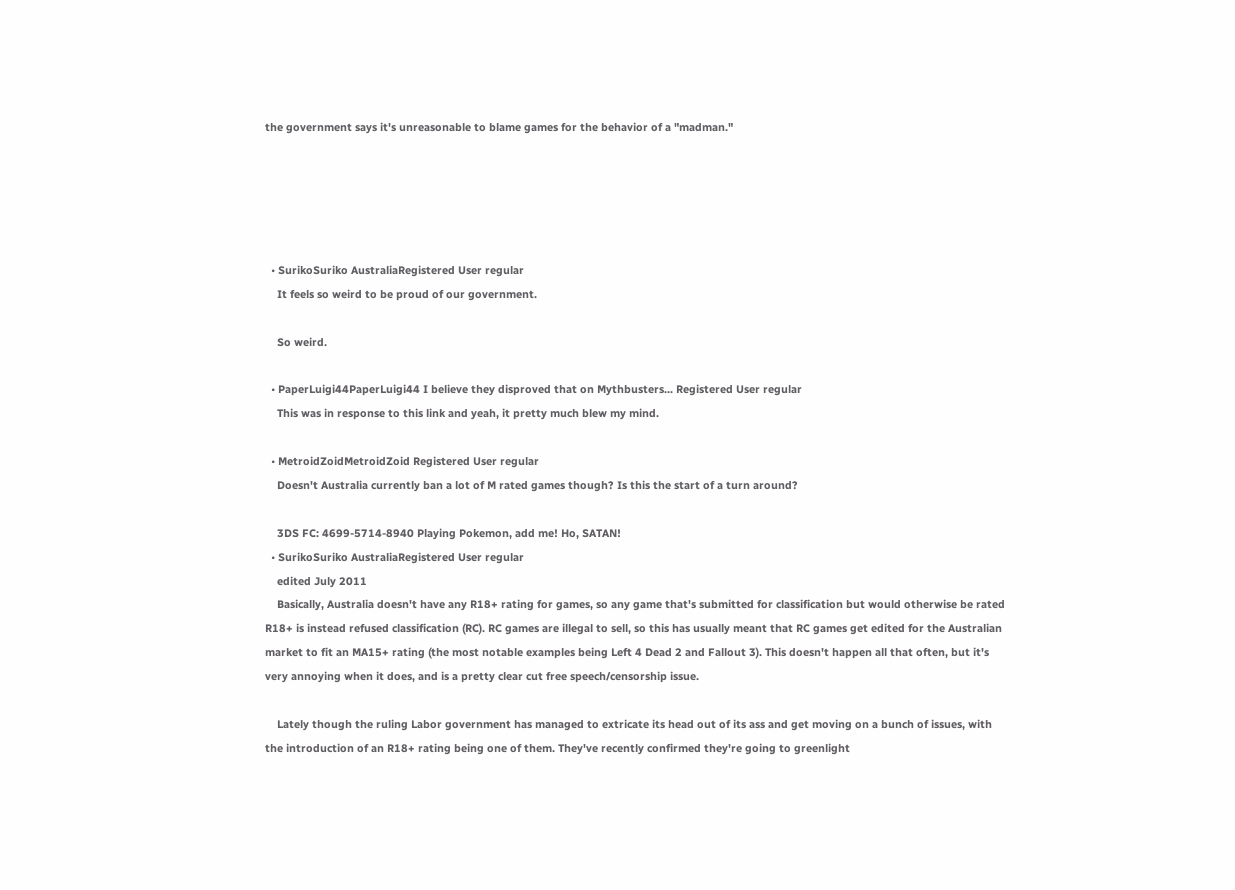the government says it's unreasonable to blame games for the behavior of a "madman."





  • SurikoSuriko AustraliaRegistered User regular
    It feels so weird to be proud of our government.

    So weird.

  • PaperLuigi44PaperLuigi44 I believe they disproved that on Mythbusters... Registered User regular
    This was in response to this link and yeah, it pretty much blew my mind.

  • MetroidZoidMetroidZoid Registered User regular
    Doesn't Australia currently ban a lot of M rated games though? Is this the start of a turn around?

    3DS FC: 4699-5714-8940 Playing Pokemon, add me! Ho, SATAN!
  • SurikoSuriko AustraliaRegistered User regular
    edited July 2011
    Basically, Australia doesn't have any R18+ rating for games, so any game that's submitted for classification but would otherwise be rated R18+ is instead refused classification (RC). RC games are illegal to sell, so this has usually meant that RC games get edited for the Australian market to fit an MA15+ rating (the most notable examples being Left 4 Dead 2 and Fallout 3). This doesn't happen all that often, but it's very annoying when it does, and is a pretty clear cut free speech/censorship issue.

    Lately though the ruling Labor government has managed to extricate its head out of its ass and get moving on a bunch of issues, with the introduction of an R18+ rating being one of them. They've recently confirmed they're going to greenlight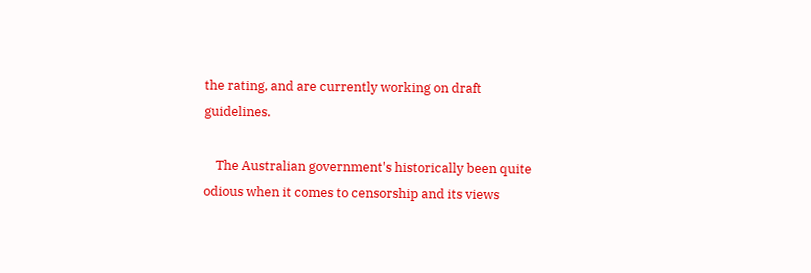the rating, and are currently working on draft guidelines.

    The Australian government's historically been quite odious when it comes to censorship and its views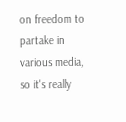on freedom to partake in various media, so it's really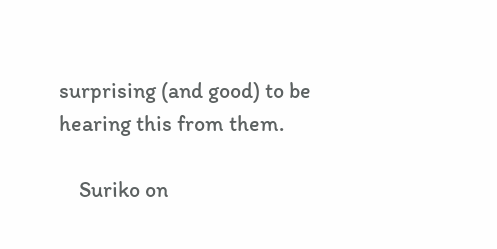surprising (and good) to be hearing this from them.

    Suriko on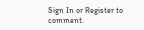Sign In or Register to comment.